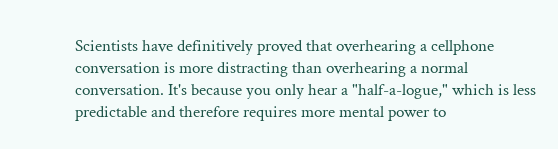Scientists have definitively proved that overhearing a cellphone conversation is more distracting than overhearing a normal conversation. It's because you only hear a "half-a-logue," which is less predictable and therefore requires more mental power to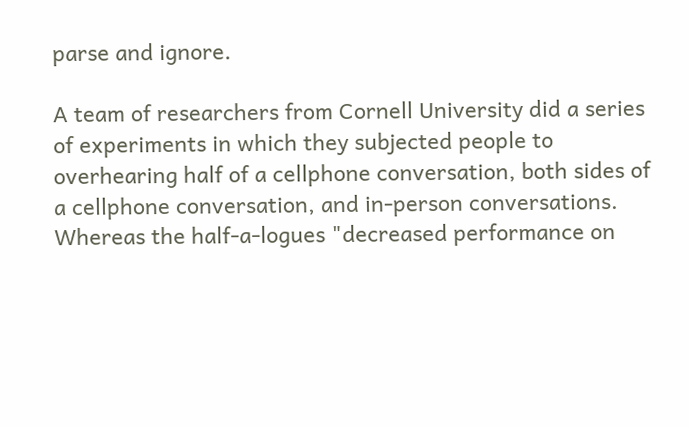parse and ignore.

A team of researchers from Cornell University did a series of experiments in which they subjected people to overhearing half of a cellphone conversation, both sides of a cellphone conversation, and in-person conversations. Whereas the half-a-logues "decreased performance on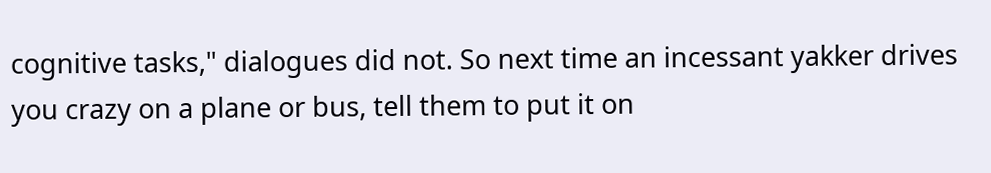cognitive tasks," dialogues did not. So next time an incessant yakker drives you crazy on a plane or bus, tell them to put it on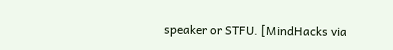speaker or STFU. [MindHacks via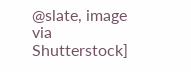@slate, image via Shutterstock]